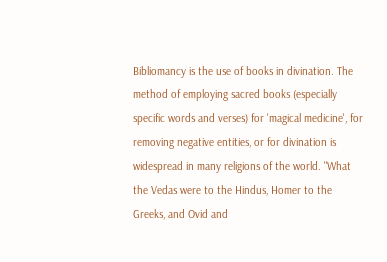Bibliomancy is the use of books in divination. The method of employing sacred books (especially specific words and verses) for 'magical medicine', for removing negative entities, or for divination is widespread in many religions of the world. "What the Vedas were to the Hindus, Homer to the Greeks, and Ovid and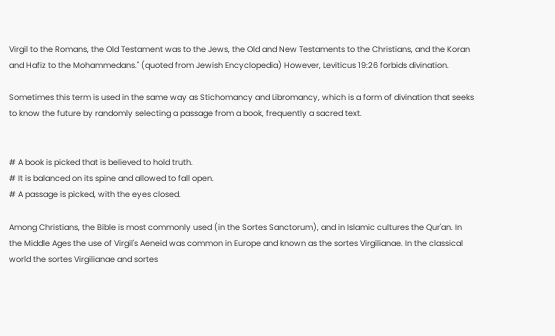Virgil to the Romans, the Old Testament was to the Jews, the Old and New Testaments to the Christians, and the Koran and Hafiz to the Mohammedans." (quoted from Jewish Encyclopedia) However, Leviticus 19:26 forbids divination.

Sometimes this term is used in the same way as Stichomancy and Libromancy, which is a form of divination that seeks to know the future by randomly selecting a passage from a book, frequently a sacred text.


# A book is picked that is believed to hold truth.
# It is balanced on its spine and allowed to fall open.
# A passage is picked, with the eyes closed.

Among Christians, the Bible is most commonly used (in the Sortes Sanctorum), and in Islamic cultures the Qur'an. In the Middle Ages the use of Virgil's Aeneid was common in Europe and known as the sortes Virgilianae. In the classical world the sortes Virgilianae and sortes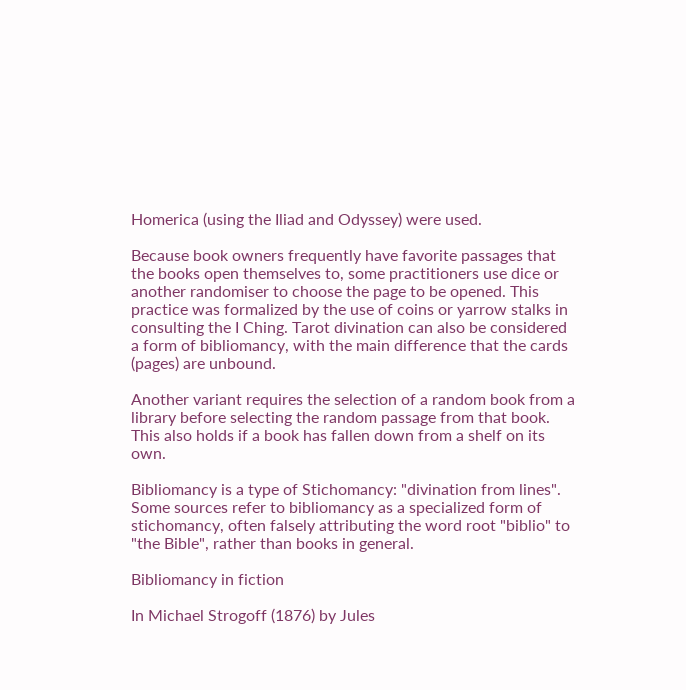Homerica (using the Iliad and Odyssey) were used.

Because book owners frequently have favorite passages that the books open themselves to, some practitioners use dice or another randomiser to choose the page to be opened. This practice was formalized by the use of coins or yarrow stalks in consulting the I Ching. Tarot divination can also be considered a form of bibliomancy, with the main difference that the cards (pages) are unbound.

Another variant requires the selection of a random book from a library before selecting the random passage from that book. This also holds if a book has fallen down from a shelf on its own.

Bibliomancy is a type of Stichomancy: "divination from lines". Some sources refer to bibliomancy as a specialized form of stichomancy, often falsely attributing the word root "biblio" to "the Bible", rather than books in general.

Bibliomancy in fiction

In Michael Strogoff (1876) by Jules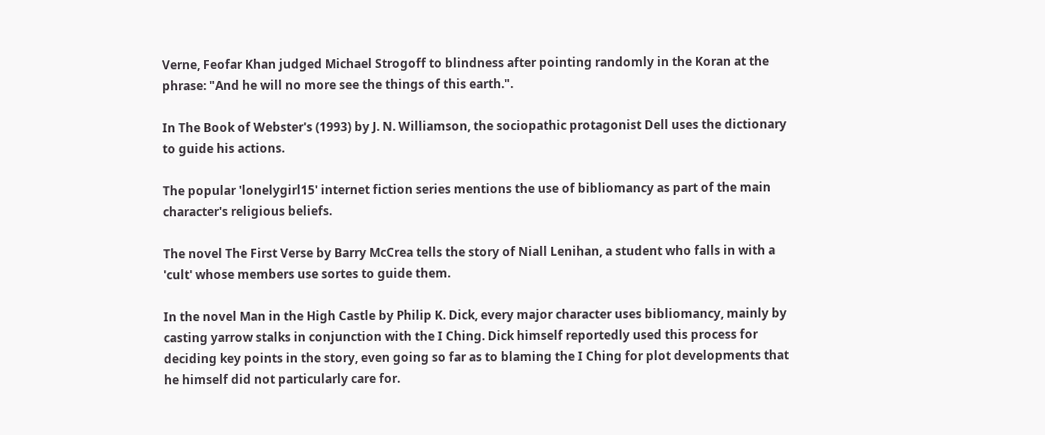Verne, Feofar Khan judged Michael Strogoff to blindness after pointing randomly in the Koran at the phrase: "And he will no more see the things of this earth.".

In The Book of Webster's (1993) by J. N. Williamson, the sociopathic protagonist Dell uses the dictionary to guide his actions.

The popular 'lonelygirl15' internet fiction series mentions the use of bibliomancy as part of the main character's religious beliefs.

The novel The First Verse by Barry McCrea tells the story of Niall Lenihan, a student who falls in with a 'cult' whose members use sortes to guide them.

In the novel Man in the High Castle by Philip K. Dick, every major character uses bibliomancy, mainly by casting yarrow stalks in conjunction with the I Ching. Dick himself reportedly used this process for deciding key points in the story, even going so far as to blaming the I Ching for plot developments that he himself did not particularly care for.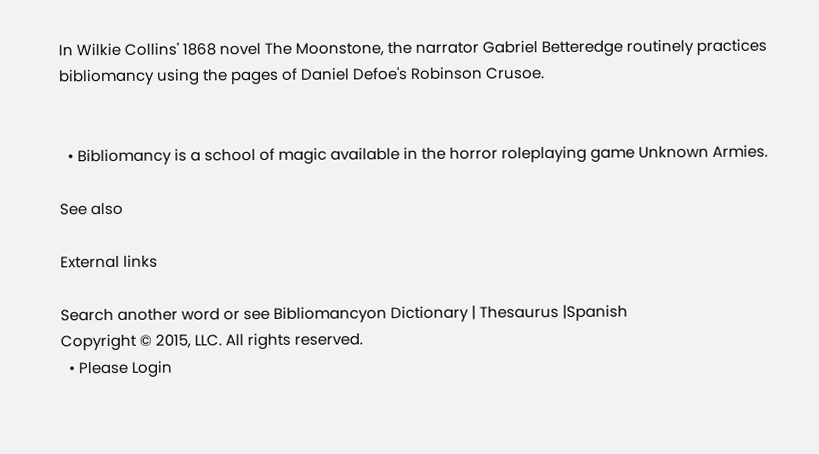In Wilkie Collins' 1868 novel The Moonstone, the narrator Gabriel Betteredge routinely practices bibliomancy using the pages of Daniel Defoe's Robinson Crusoe.


  • Bibliomancy is a school of magic available in the horror roleplaying game Unknown Armies.

See also

External links

Search another word or see Bibliomancyon Dictionary | Thesaurus |Spanish
Copyright © 2015, LLC. All rights reserved.
  • Please Login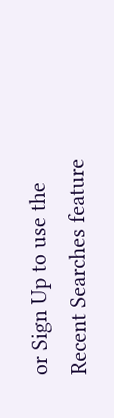or Sign Up to use the Recent Searches feature